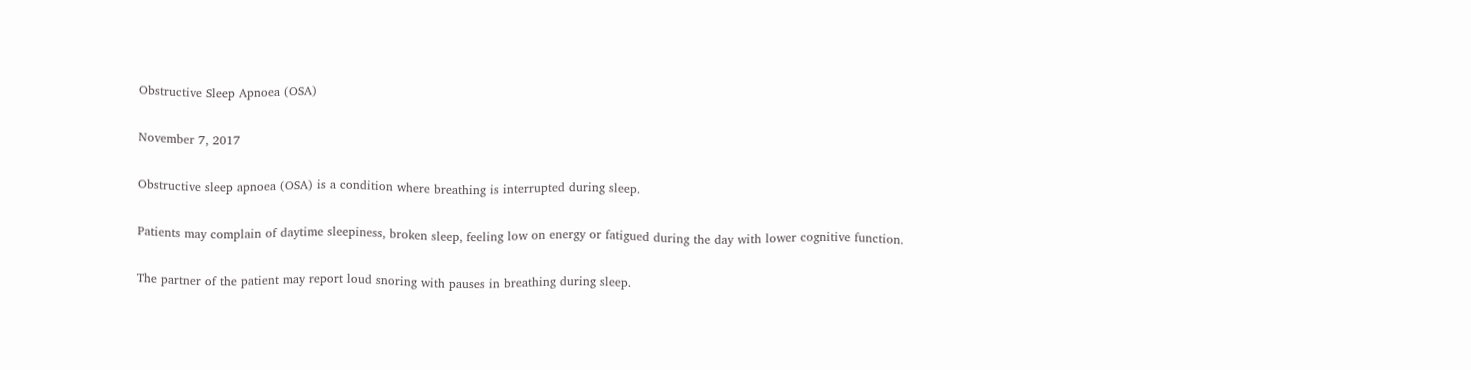Obstructive Sleep Apnoea (OSA)

November 7, 2017

Obstructive sleep apnoea (OSA) is a condition where breathing is interrupted during sleep.

Patients may complain of daytime sleepiness, broken sleep, feeling low on energy or fatigued during the day with lower cognitive function.

The partner of the patient may report loud snoring with pauses in breathing during sleep.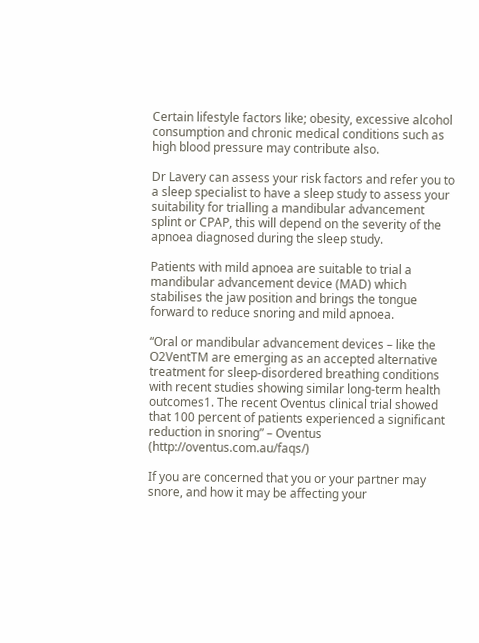Certain lifestyle factors like; obesity, excessive alcohol consumption and chronic medical conditions such as high blood pressure may contribute also.

Dr Lavery can assess your risk factors and refer you to a sleep specialist to have a sleep study to assess your suitability for trialling a mandibular advancement splint or CPAP, this will depend on the severity of the apnoea diagnosed during the sleep study.

Patients with mild apnoea are suitable to trial a mandibular advancement device (MAD) which stabilises the jaw position and brings the tongue forward to reduce snoring and mild apnoea.

“Oral or mandibular advancement devices – like the O2VentTM are emerging as an accepted alternative treatment for sleep-disordered breathing conditions with recent studies showing similar long-term health outcomes1. The recent Oventus clinical trial showed that 100 percent of patients experienced a significant reduction in snoring” – Oventus (http://oventus.com.au/faqs/)

If you are concerned that you or your partner may snore, and how it may be affecting your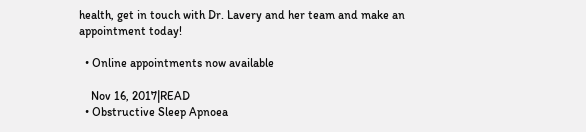health, get in touch with Dr. Lavery and her team and make an appointment today!

  • Online appointments now available

    Nov 16, 2017|READ
  • Obstructive Sleep Apnoea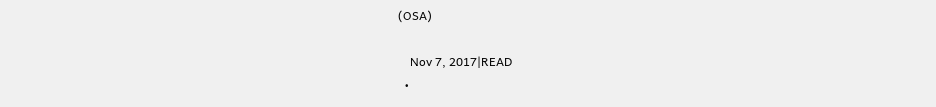(OSA)

    Nov 7, 2017|READ
  •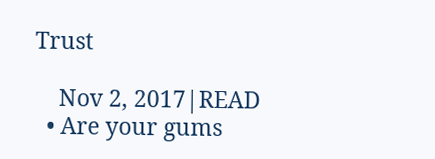Trust

    Nov 2, 2017|READ
  • Are your gums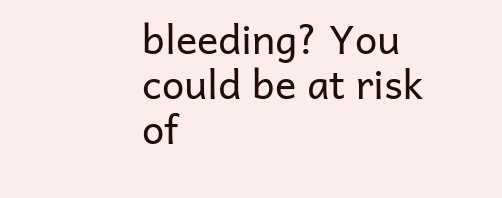bleeding? You could be at risk of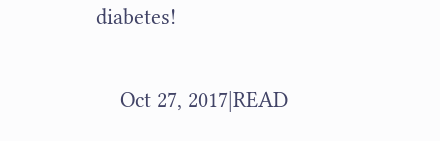diabetes!

    Oct 27, 2017|READ